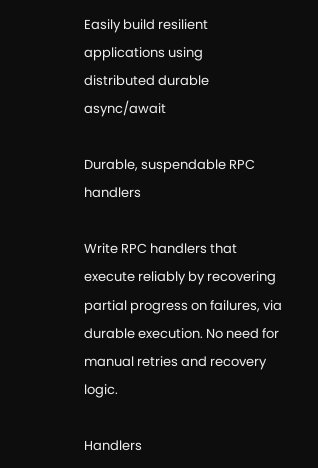Easily build resilient applications using
distributed durable async/await

Durable, suspendable RPC handlers

Write RPC handlers that execute reliably by recovering partial progress on failures, via durable execution. No need for manual retries and recovery logic.

Handlers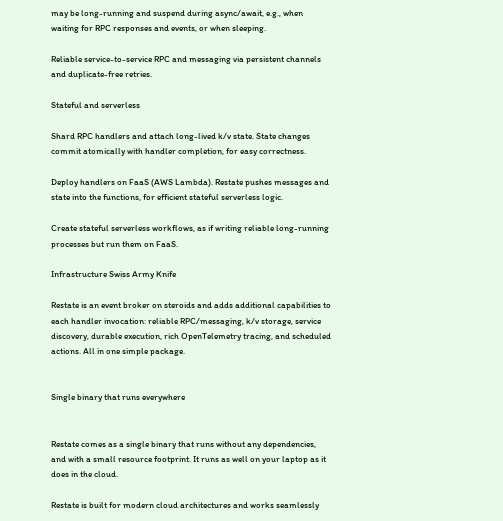may be long-running and suspend during async/await, e.g., when waiting for RPC responses and events, or when sleeping.

Reliable service-to-service RPC and messaging via persistent channels and duplicate-free retries.

Stateful and serverless

Shard RPC handlers and attach long-lived k/v state. State changes commit atomically with handler completion, for easy correctness.

Deploy handlers on FaaS (AWS Lambda). Restate pushes messages and state into the functions, for efficient stateful serverless logic.

Create stateful serverless workflows, as if writing reliable long-running processes but run them on FaaS.

Infrastructure Swiss Army Knife

Restate is an event broker on steroids and adds additional capabilities to each handler invocation: reliable RPC/messaging, k/v storage, service discovery, durable execution, rich OpenTelemetry tracing, and scheduled actions. All in one simple package.


Single binary that runs everywhere


Restate comes as a single binary that runs without any dependencies, and with a small resource footprint. It runs as well on your laptop as it does in the cloud.

Restate is built for modern cloud architectures and works seamlessly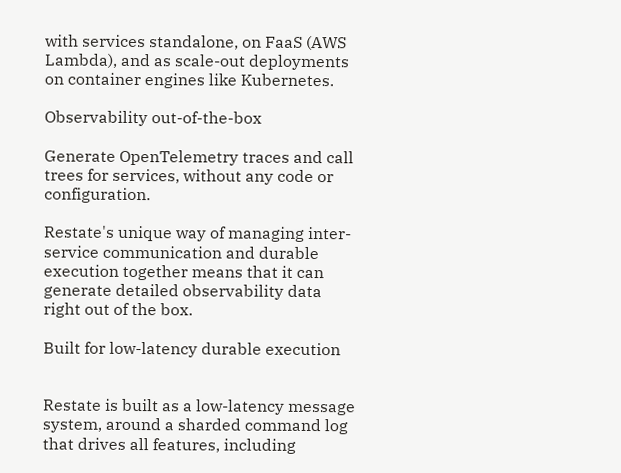with services standalone, on FaaS (AWS Lambda), and as scale-out deployments on container engines like Kubernetes.

Observability out-of-the-box

Generate OpenTelemetry traces and call trees for services, without any code or configuration.

Restate's unique way of managing inter-service communication and durable execution together means that it can generate detailed observability data right out of the box.

Built for low-latency durable execution


Restate is built as a low-latency message system, around a sharded command log that drives all features, including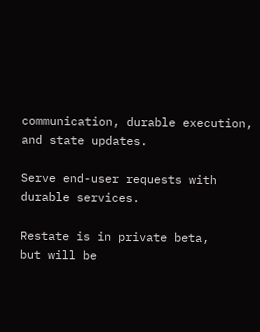communication, durable execution, and state updates.

Serve end-user requests with durable services.

Restate is in private beta,
but will be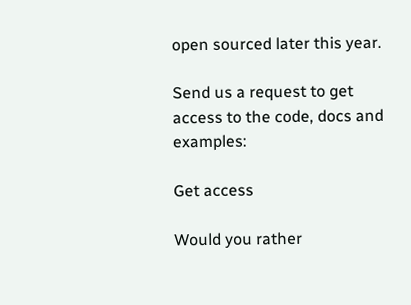open sourced later this year.

Send us a request to get access to the code, docs and examples:

Get access

Would you rather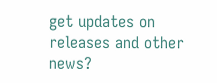get updates on releases and other news?